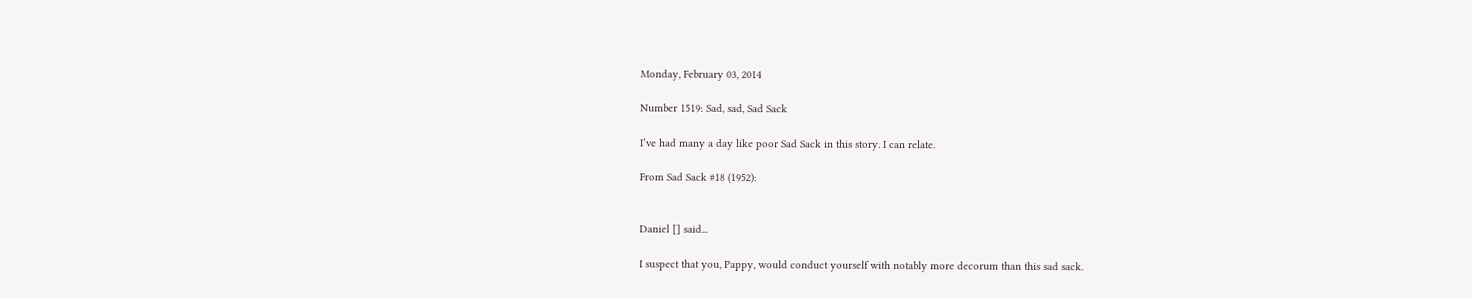Monday, February 03, 2014

Number 1519: Sad, sad, Sad Sack

I’ve had many a day like poor Sad Sack in this story. I can relate.

From Sad Sack #18 (1952):


Daniel [] said...

I suspect that you, Pappy, would conduct yourself with notably more decorum than this sad sack.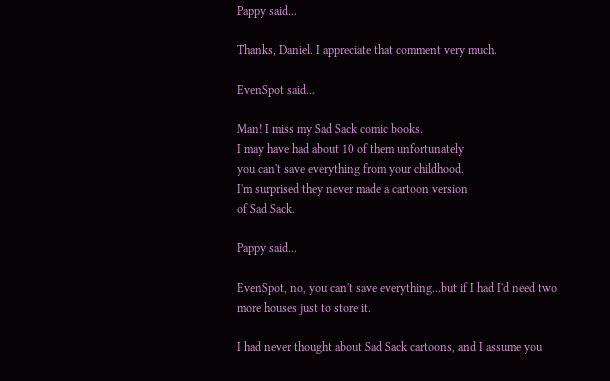Pappy said...

Thanks, Daniel. I appreciate that comment very much.

EvenSpot said...

Man! I miss my Sad Sack comic books.
I may have had about 10 of them unfortunately
you can't save everything from your childhood.
I'm surprised they never made a cartoon version
of Sad Sack.

Pappy said...

EvenSpot, no, you can't save everything...but if I had I'd need two more houses just to store it.

I had never thought about Sad Sack cartoons, and I assume you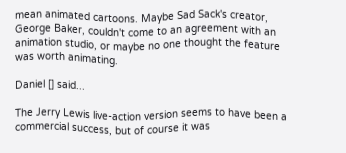mean animated cartoons. Maybe Sad Sack's creator, George Baker, couldn't come to an agreement with an animation studio, or maybe no one thought the feature was worth animating.

Daniel [] said...

The Jerry Lewis live-action version seems to have been a commercial success, but of course it was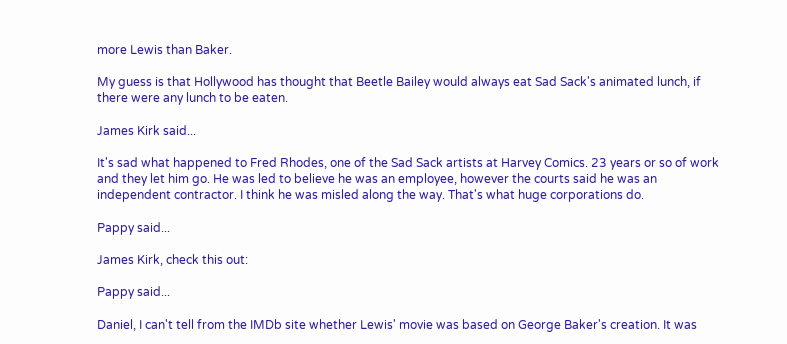more Lewis than Baker.

My guess is that Hollywood has thought that Beetle Bailey would always eat Sad Sack's animated lunch, if there were any lunch to be eaten.

James Kirk said...

It's sad what happened to Fred Rhodes, one of the Sad Sack artists at Harvey Comics. 23 years or so of work and they let him go. He was led to believe he was an employee, however the courts said he was an independent contractor. I think he was misled along the way. That's what huge corporations do.

Pappy said...

James Kirk, check this out:

Pappy said...

Daniel, I can't tell from the IMDb site whether Lewis' movie was based on George Baker's creation. It was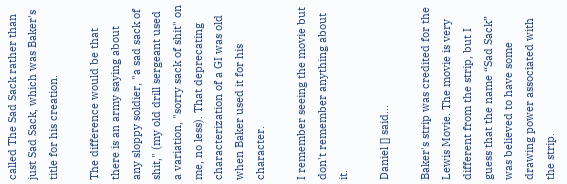called The Sad Sack rather than just Sad Sack, which was Baker's title for his creation.

The difference would be that there is an army saying about any sloppy soldier, "a sad sack of shit," (my old drill sergeant used a variation, "sorry sack of shit" on me, no less). That deprecating characterization of a GI was old when Baker used it for his character.

I remember seeing the movie but don't remember anything about it.

Daniel [] said...

Baker's strip was credited for the Lewis Movie. The movie is very different from the strip, but I guess that the name “Sad Sack” was believed to have some drawing power associated with the strip.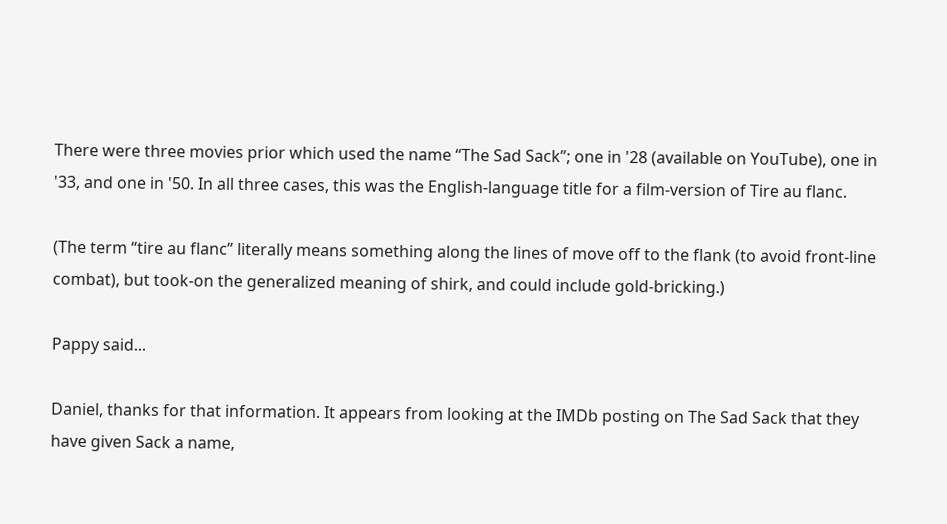There were three movies prior which used the name “The Sad Sack”; one in '28 (available on YouTube), one in '33, and one in '50. In all three cases, this was the English-language title for a film-version of Tire au flanc.

(The term “tire au flanc” literally means something along the lines of move off to the flank (to avoid front-line combat), but took-on the generalized meaning of shirk, and could include gold-bricking.)

Pappy said...

Daniel, thanks for that information. It appears from looking at the IMDb posting on The Sad Sack that they have given Sack a name,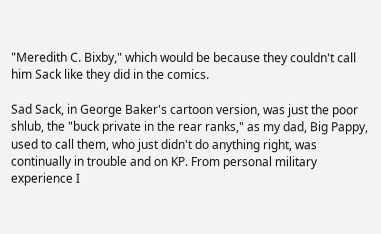"Meredith C. Bixby," which would be because they couldn't call him Sack like they did in the comics.

Sad Sack, in George Baker's cartoon version, was just the poor shlub, the "buck private in the rear ranks," as my dad, Big Pappy, used to call them, who just didn't do anything right, was continually in trouble and on KP. From personal military experience I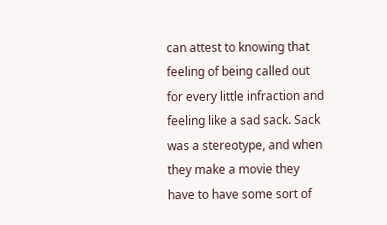can attest to knowing that feeling of being called out for every little infraction and feeling like a sad sack. Sack was a stereotype, and when they make a movie they have to have some sort of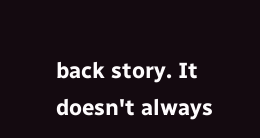back story. It doesn't always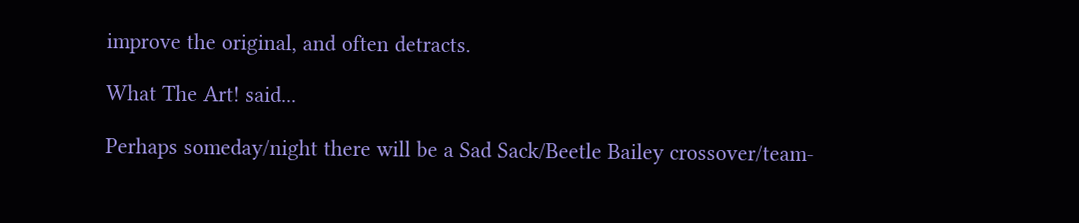improve the original, and often detracts.

What The Art! said...

Perhaps someday/night there will be a Sad Sack/Beetle Bailey crossover/team-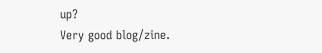up?
Very good blog/zine.